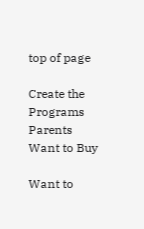top of page

Create the Programs Parents Want to Buy

Want to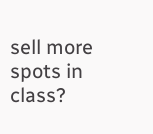sell more spots in class?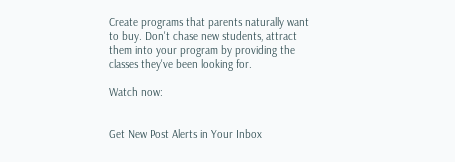Create programs that parents naturally want to buy. Don't chase new students, attract them into your program by providing the classes they've been looking for.

Watch now:


Get New Post Alerts in Your Inbox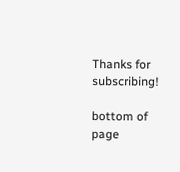Thanks for subscribing!

bottom of page